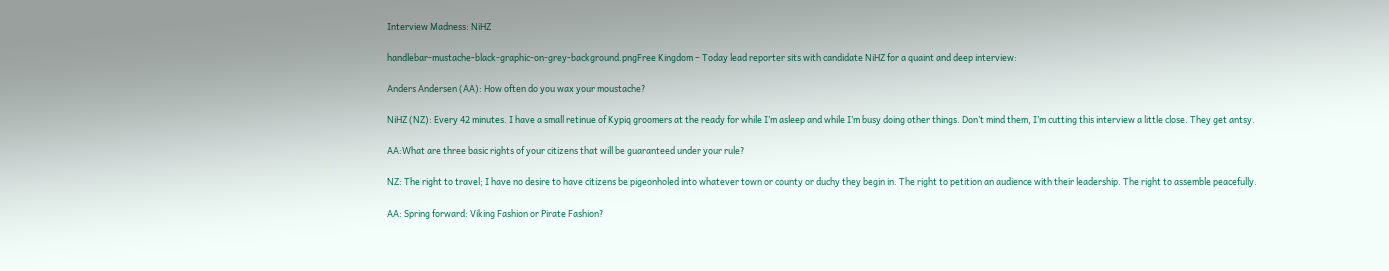Interview Madness: NiHZ

handlebar-mustache-black-graphic-on-grey-background.pngFree Kingdom – Today lead reporter sits with candidate NiHZ for a quaint and deep interview:

Anders Andersen (AA): How often do you wax your moustache?

NiHZ (NZ): Every 42 minutes. I have a small retinue of Kypiq groomers at the ready for while I’m asleep and while I’m busy doing other things. Don’t mind them, I’m cutting this interview a little close. They get antsy.

AA:What are three basic rights of your citizens that will be guaranteed under your rule?

NZ: The right to travel; I have no desire to have citizens be pigeonholed into whatever town or county or duchy they begin in. The right to petition an audience with their leadership. The right to assemble peacefully.

AA: Spring forward: Viking Fashion or Pirate Fashion?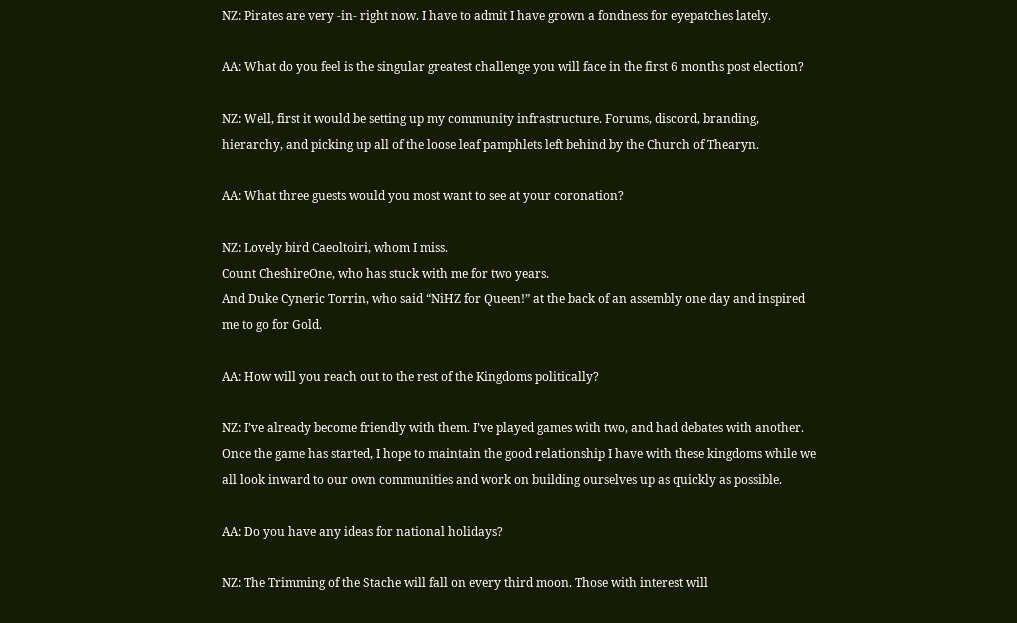NZ: Pirates are very -in- right now. I have to admit I have grown a fondness for eyepatches lately.

AA: What do you feel is the singular greatest challenge you will face in the first 6 months post election?

NZ: Well, first it would be setting up my community infrastructure. Forums, discord, branding, hierarchy, and picking up all of the loose leaf pamphlets left behind by the Church of Thearyn.

AA: What three guests would you most want to see at your coronation?

NZ: Lovely bird Caeoltoiri, whom I miss.
Count CheshireOne, who has stuck with me for two years.
And Duke Cyneric Torrin, who said “NiHZ for Queen!” at the back of an assembly one day and inspired me to go for Gold.

AA: How will you reach out to the rest of the Kingdoms politically?

NZ: I’ve already become friendly with them. I’ve played games with two, and had debates with another. Once the game has started, I hope to maintain the good relationship I have with these kingdoms while we all look inward to our own communities and work on building ourselves up as quickly as possible.

AA: Do you have any ideas for national holidays?

NZ: The Trimming of the Stache will fall on every third moon. Those with interest will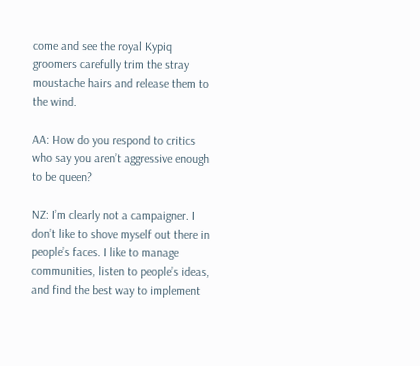come and see the royal Kypiq groomers carefully trim the stray moustache hairs and release them to the wind.

AA: How do you respond to critics who say you aren’t aggressive enough to be queen?

NZ: I’m clearly not a campaigner. I don’t like to shove myself out there in people’s faces. I like to manage communities, listen to people’s ideas, and find the best way to implement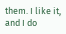them. I like it, and I do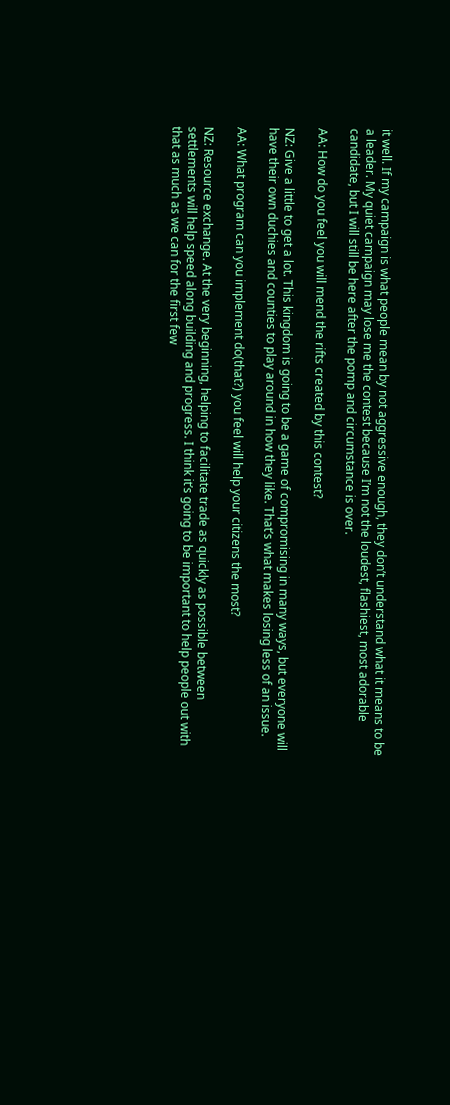it well. If my campaign is what people mean by not aggressive enough, they don’t understand what it means to be a leader. My quiet campaign may lose me the contest because I’m not the loudest, flashiest, most adorable candidate, but I will still be here after the pomp and circumstance is over.

AA: How do you feel you will mend the rifts created by this contest?

NZ: Give a little to get a lot. This kingdom is going to be a game of compromising in many ways, but everyone will have their own duchies and counties to play around in how they like. That’s what makes losing less of an issue.

AA: What program can you implement do(that?) you feel will help your citizens the most?

NZ: Resource exchange. At the very beginning, helping to facilitate trade as quickly as possible between settlements will help speed along building and progress. I think it’s going to be important to help people out with that as much as we can for the first few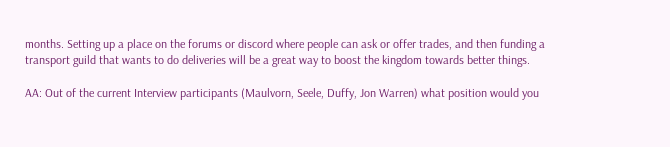months. Setting up a place on the forums or discord where people can ask or offer trades, and then funding a transport guild that wants to do deliveries will be a great way to boost the kingdom towards better things.

AA: Out of the current Interview participants (Maulvorn, Seele, Duffy, Jon Warren) what position would you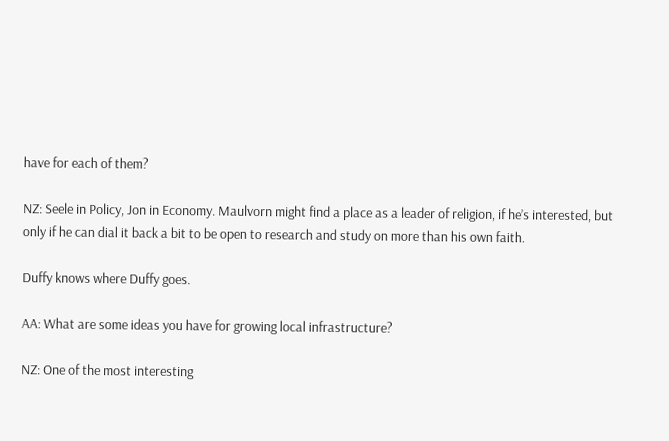have for each of them?

NZ: Seele in Policy, Jon in Economy. Maulvorn might find a place as a leader of religion, if he’s interested, but only if he can dial it back a bit to be open to research and study on more than his own faith.

Duffy knows where Duffy goes.

AA: What are some ideas you have for growing local infrastructure?

NZ: One of the most interesting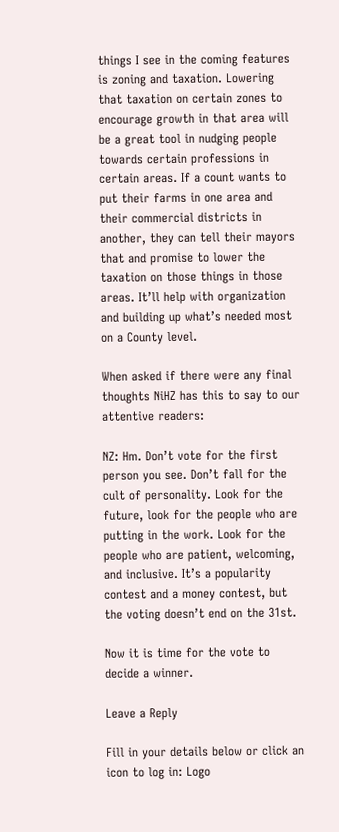things I see in the coming features is zoning and taxation. Lowering that taxation on certain zones to encourage growth in that area will be a great tool in nudging people towards certain professions in certain areas. If a count wants to put their farms in one area and their commercial districts in another, they can tell their mayors that and promise to lower the taxation on those things in those areas. It’ll help with organization and building up what’s needed most on a County level.

When asked if there were any final thoughts NiHZ has this to say to our attentive readers:

NZ: Hm. Don’t vote for the first person you see. Don’t fall for the cult of personality. Look for the future, look for the people who are putting in the work. Look for the people who are patient, welcoming, and inclusive. It’s a popularity contest and a money contest, but the voting doesn’t end on the 31st.

Now it is time for the vote to decide a winner.

Leave a Reply

Fill in your details below or click an icon to log in: Logo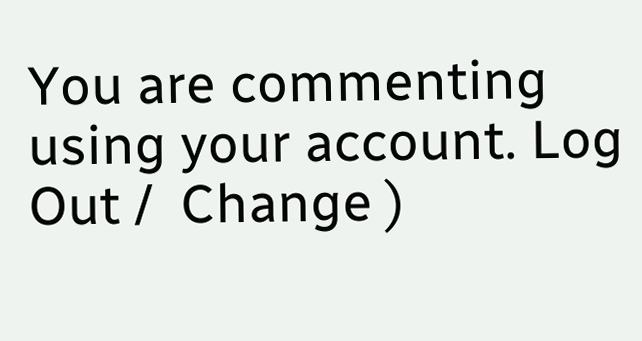You are commenting using your account. Log Out /  Change )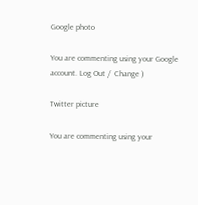Google photo

You are commenting using your Google account. Log Out /  Change )

Twitter picture

You are commenting using your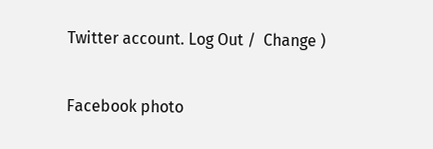Twitter account. Log Out /  Change )

Facebook photo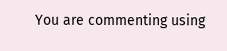You are commenting using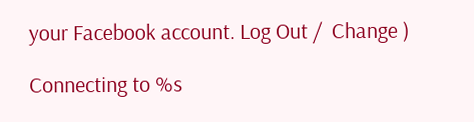your Facebook account. Log Out /  Change )

Connecting to %s